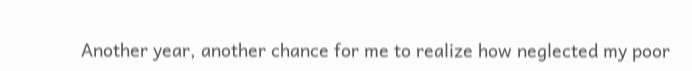Another year, another chance for me to realize how neglected my poor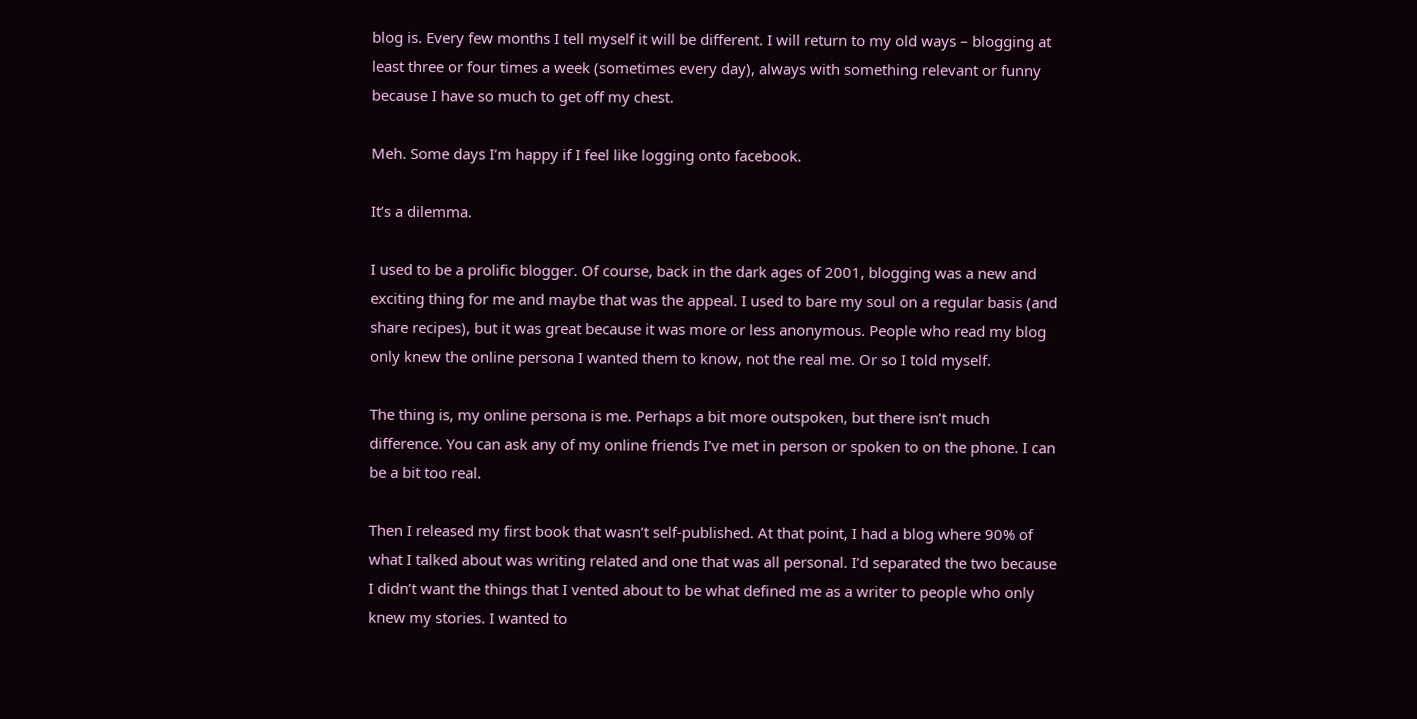blog is. Every few months I tell myself it will be different. I will return to my old ways – blogging at least three or four times a week (sometimes every day), always with something relevant or funny because I have so much to get off my chest.

Meh. Some days I’m happy if I feel like logging onto facebook.

It’s a dilemma.

I used to be a prolific blogger. Of course, back in the dark ages of 2001, blogging was a new and exciting thing for me and maybe that was the appeal. I used to bare my soul on a regular basis (and share recipes), but it was great because it was more or less anonymous. People who read my blog only knew the online persona I wanted them to know, not the real me. Or so I told myself.

The thing is, my online persona is me. Perhaps a bit more outspoken, but there isn’t much difference. You can ask any of my online friends I’ve met in person or spoken to on the phone. I can be a bit too real.

Then I released my first book that wasn’t self-published. At that point, I had a blog where 90% of what I talked about was writing related and one that was all personal. I’d separated the two because I didn’t want the things that I vented about to be what defined me as a writer to people who only knew my stories. I wanted to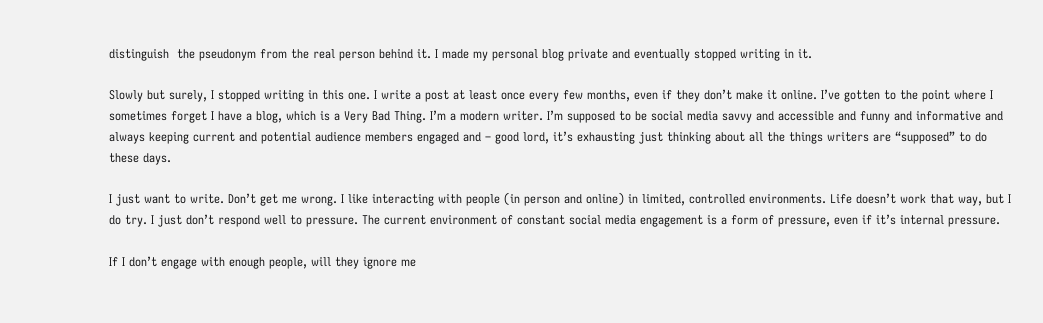distinguish  the pseudonym from the real person behind it. I made my personal blog private and eventually stopped writing in it.

Slowly but surely, I stopped writing in this one. I write a post at least once every few months, even if they don’t make it online. I’ve gotten to the point where I sometimes forget I have a blog, which is a Very Bad Thing. I’m a modern writer. I’m supposed to be social media savvy and accessible and funny and informative and always keeping current and potential audience members engaged and – good lord, it’s exhausting just thinking about all the things writers are “supposed” to do these days.

I just want to write. Don’t get me wrong. I like interacting with people (in person and online) in limited, controlled environments. Life doesn’t work that way, but I do try. I just don’t respond well to pressure. The current environment of constant social media engagement is a form of pressure, even if it’s internal pressure.

If I don’t engage with enough people, will they ignore me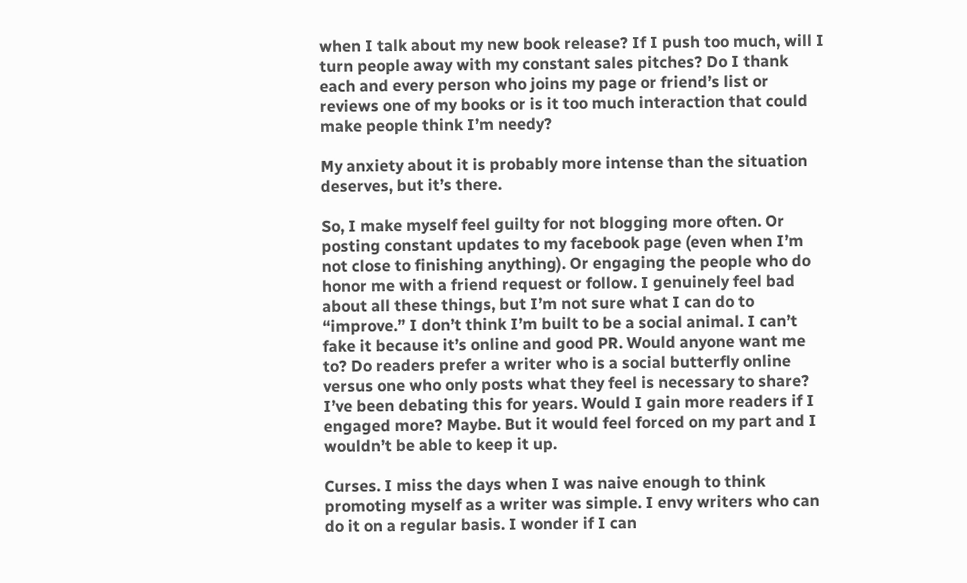when I talk about my new book release? If I push too much, will I turn people away with my constant sales pitches? Do I thank each and every person who joins my page or friend’s list or reviews one of my books or is it too much interaction that could make people think I’m needy?

My anxiety about it is probably more intense than the situation deserves, but it’s there.

So, I make myself feel guilty for not blogging more often. Or posting constant updates to my facebook page (even when I’m not close to finishing anything). Or engaging the people who do honor me with a friend request or follow. I genuinely feel bad about all these things, but I’m not sure what I can do to “improve.” I don’t think I’m built to be a social animal. I can’t fake it because it’s online and good PR. Would anyone want me to? Do readers prefer a writer who is a social butterfly online versus one who only posts what they feel is necessary to share? I’ve been debating this for years. Would I gain more readers if I engaged more? Maybe. But it would feel forced on my part and I wouldn’t be able to keep it up.

Curses. I miss the days when I was naive enough to think promoting myself as a writer was simple. I envy writers who can do it on a regular basis. I wonder if I can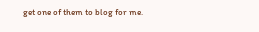get one of them to blog for me.